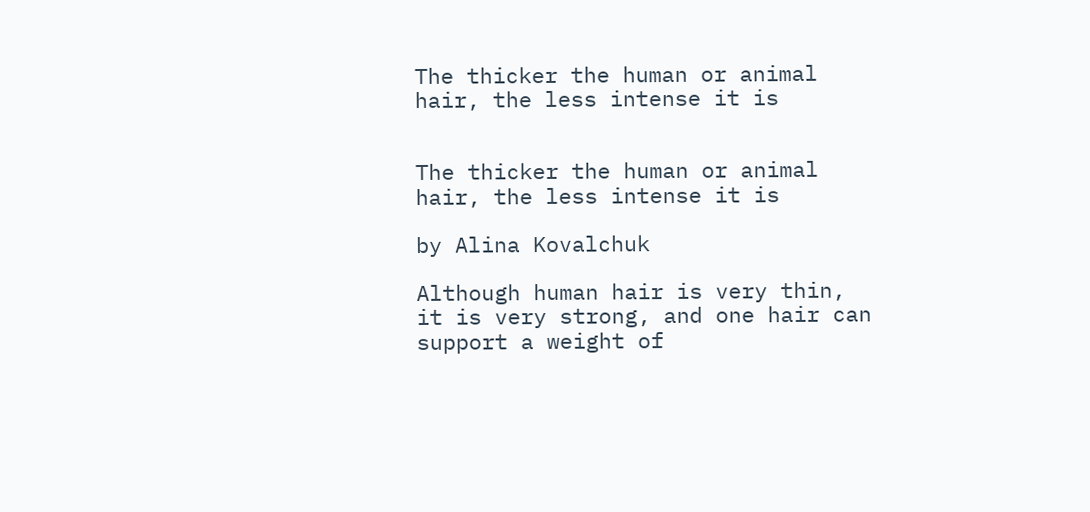The thicker the human or animal hair, the less intense it is


The thicker the human or animal hair, the less intense it is

by Alina Kovalchuk

Although human hair is very thin, it is very strong, and one hair can support a weight of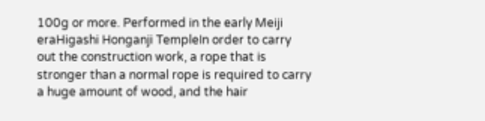100g or more. Performed in the early Meiji eraHigashi Honganji TempleIn order to carry out the construction work, a rope that is stronger than a normal rope is required to carry a huge amount of wood, and the hair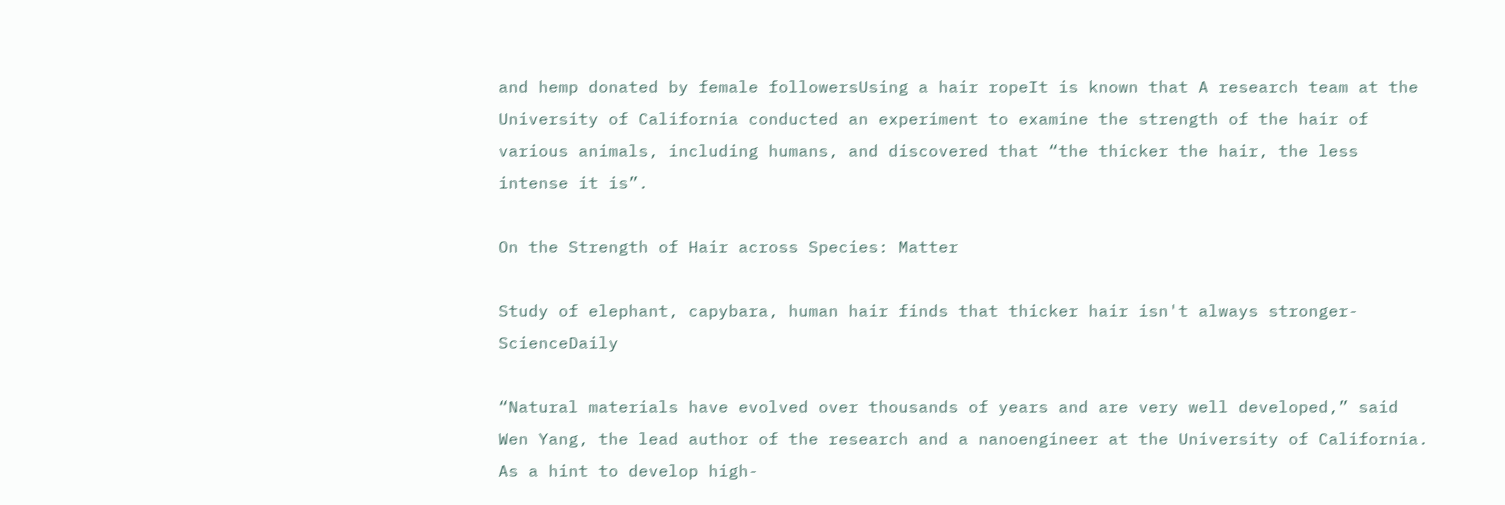and hemp donated by female followersUsing a hair ropeIt is known that A research team at the University of California conducted an experiment to examine the strength of the hair of various animals, including humans, and discovered that “the thicker the hair, the less intense it is”.

On the Strength of Hair across Species: Matter

Study of elephant, capybara, human hair finds that thicker hair isn't always stronger-ScienceDaily

“Natural materials have evolved over thousands of years and are very well developed,” said Wen Yang, the lead author of the research and a nanoengineer at the University of California. As a hint to develop high-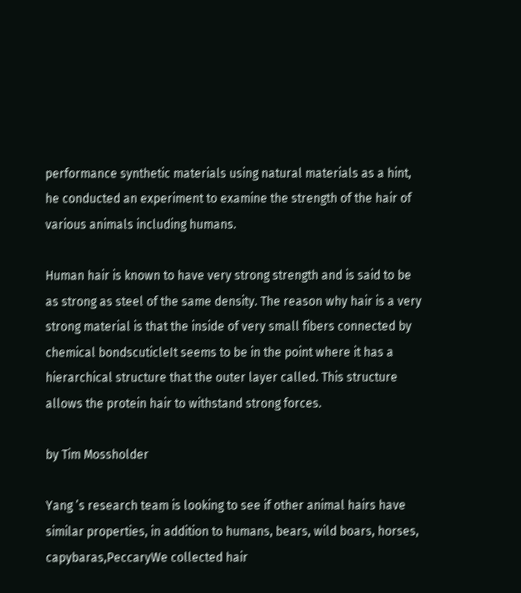performance synthetic materials using natural materials as a hint, he conducted an experiment to examine the strength of the hair of various animals including humans.

Human hair is known to have very strong strength and is said to be as strong as steel of the same density. The reason why hair is a very strong material is that the inside of very small fibers connected by chemical bondscuticleIt seems to be in the point where it has a hierarchical structure that the outer layer called. This structure allows the protein hair to withstand strong forces.

by Tim Mossholder

Yang ’s research team is looking to see if other animal hairs have similar properties, in addition to humans, bears, wild boars, horses, capybaras,PeccaryWe collected hair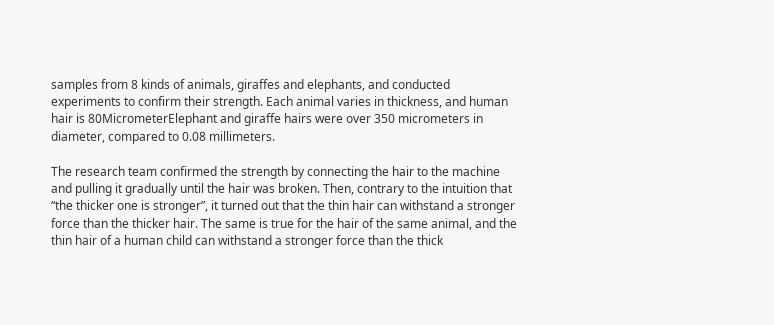samples from 8 kinds of animals, giraffes and elephants, and conducted experiments to confirm their strength. Each animal varies in thickness, and human hair is 80MicrometerElephant and giraffe hairs were over 350 micrometers in diameter, compared to 0.08 millimeters.

The research team confirmed the strength by connecting the hair to the machine and pulling it gradually until the hair was broken. Then, contrary to the intuition that “the thicker one is stronger”, it turned out that the thin hair can withstand a stronger force than the thicker hair. The same is true for the hair of the same animal, and the thin hair of a human child can withstand a stronger force than the thick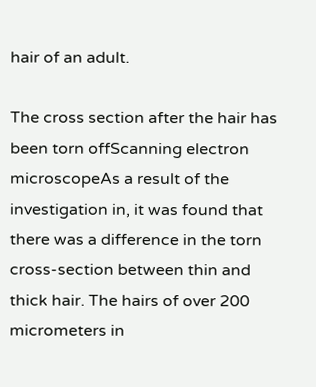hair of an adult.

The cross section after the hair has been torn offScanning electron microscopeAs a result of the investigation in, it was found that there was a difference in the torn cross-section between thin and thick hair. The hairs of over 200 micrometers in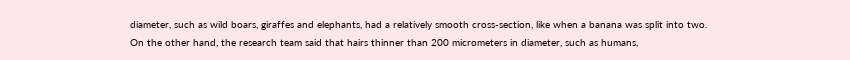diameter, such as wild boars, giraffes and elephants, had a relatively smooth cross-section, like when a banana was split into two. On the other hand, the research team said that hairs thinner than 200 micrometers in diameter, such as humans,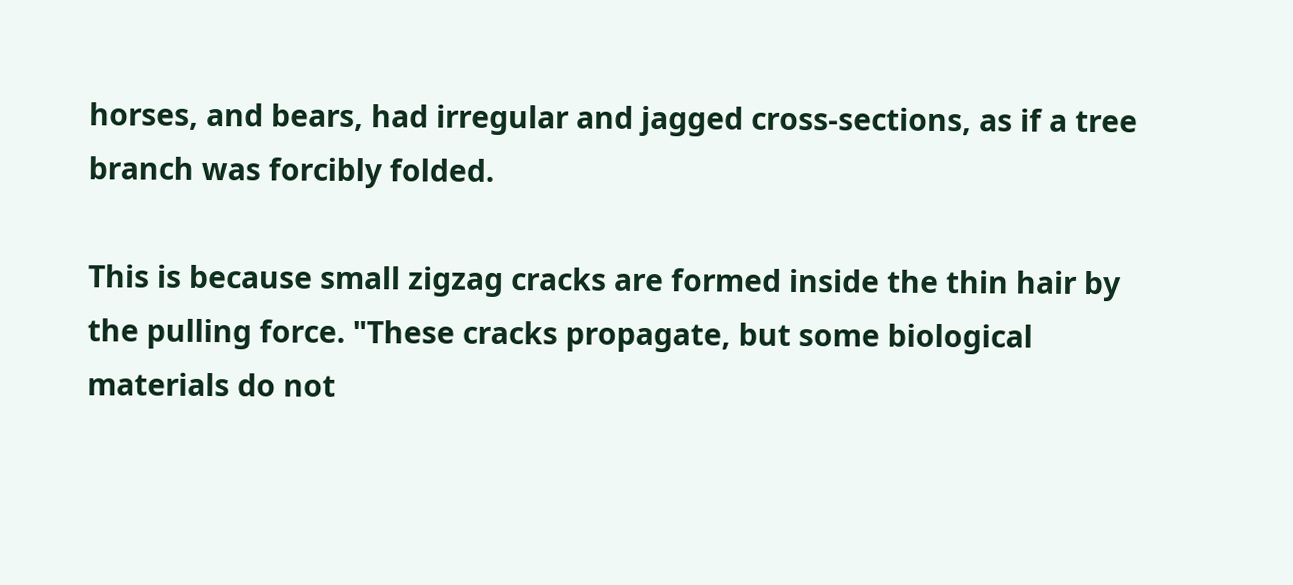horses, and bears, had irregular and jagged cross-sections, as if a tree branch was forcibly folded.

This is because small zigzag cracks are formed inside the thin hair by the pulling force. "These cracks propagate, but some biological materials do not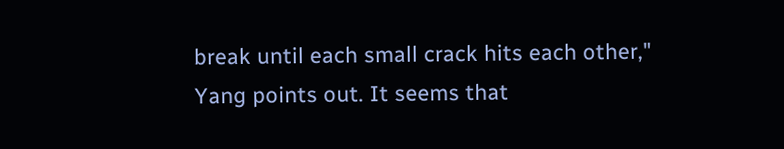break until each small crack hits each other," Yang points out. It seems that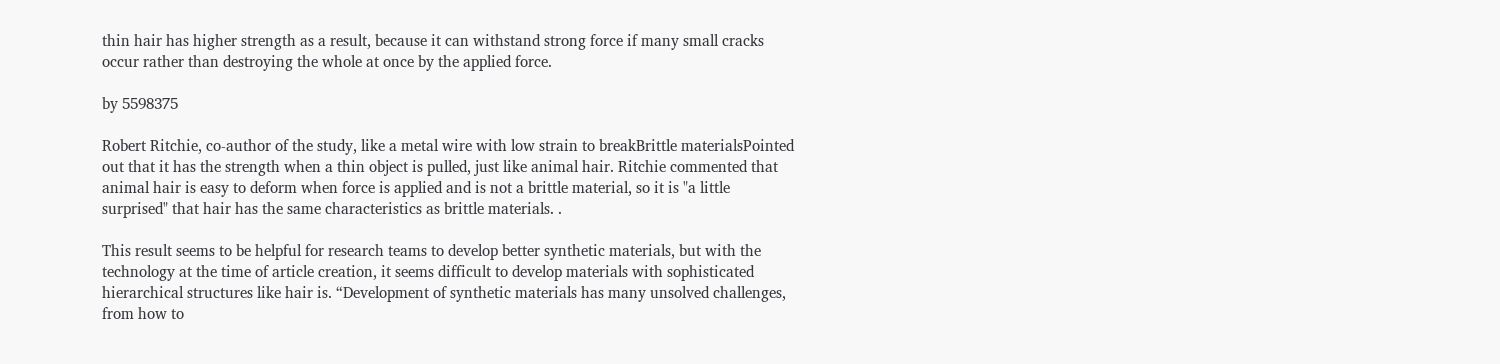thin hair has higher strength as a result, because it can withstand strong force if many small cracks occur rather than destroying the whole at once by the applied force.

by 5598375

Robert Ritchie, co-author of the study, like a metal wire with low strain to breakBrittle materialsPointed out that it has the strength when a thin object is pulled, just like animal hair. Ritchie commented that animal hair is easy to deform when force is applied and is not a brittle material, so it is "a little surprised" that hair has the same characteristics as brittle materials. .

This result seems to be helpful for research teams to develop better synthetic materials, but with the technology at the time of article creation, it seems difficult to develop materials with sophisticated hierarchical structures like hair is. “Development of synthetic materials has many unsolved challenges, from how to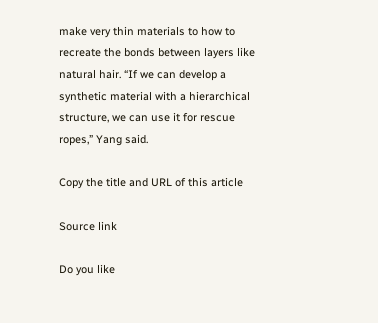make very thin materials to how to recreate the bonds between layers like natural hair. “If we can develop a synthetic material with a hierarchical structure, we can use it for rescue ropes,” Yang said.

Copy the title and URL of this article

Source link

Do you like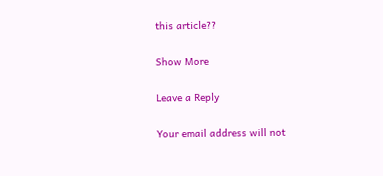this article??

Show More

Leave a Reply

Your email address will not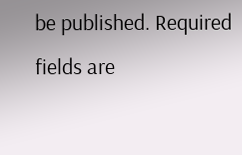be published. Required fields are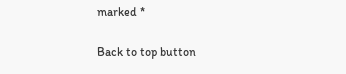marked *

Back to top button